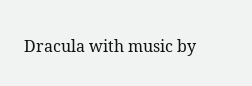Dracula with music by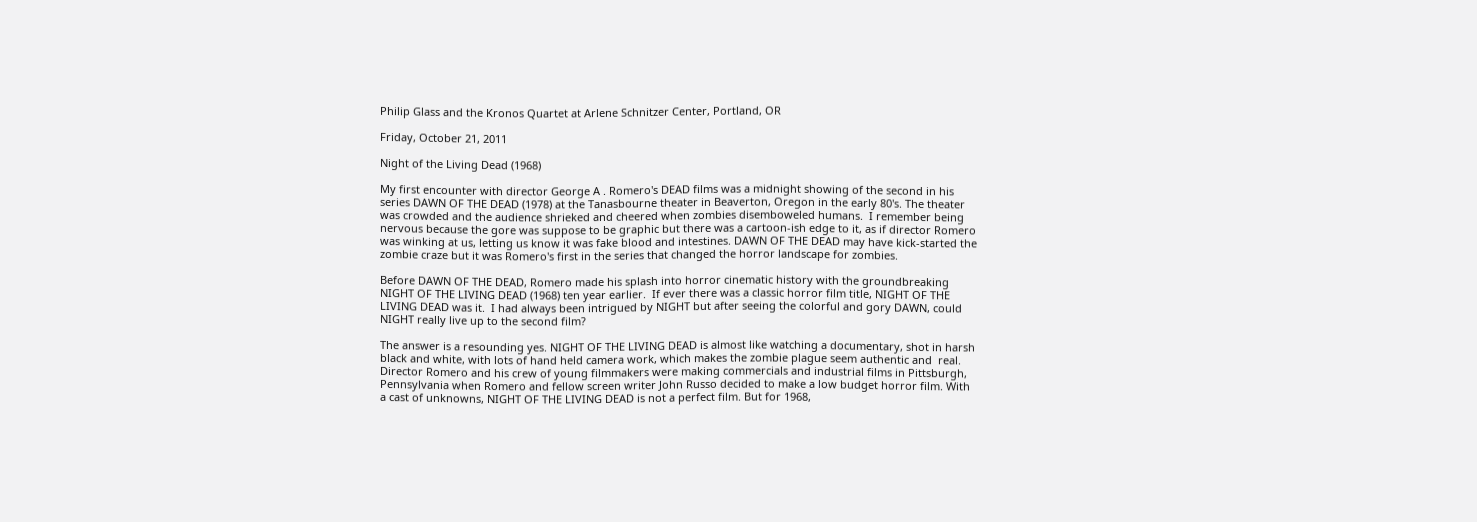Philip Glass and the Kronos Quartet at Arlene Schnitzer Center, Portland, OR

Friday, October 21, 2011

Night of the Living Dead (1968)

My first encounter with director George A . Romero's DEAD films was a midnight showing of the second in his series DAWN OF THE DEAD (1978) at the Tanasbourne theater in Beaverton, Oregon in the early 80's. The theater was crowded and the audience shrieked and cheered when zombies disemboweled humans.  I remember being nervous because the gore was suppose to be graphic but there was a cartoon-ish edge to it, as if director Romero was winking at us, letting us know it was fake blood and intestines. DAWN OF THE DEAD may have kick-started the zombie craze but it was Romero's first in the series that changed the horror landscape for zombies.

Before DAWN OF THE DEAD, Romero made his splash into horror cinematic history with the groundbreaking NIGHT OF THE LIVING DEAD (1968) ten year earlier.  If ever there was a classic horror film title, NIGHT OF THE LIVING DEAD was it.  I had always been intrigued by NIGHT but after seeing the colorful and gory DAWN, could NIGHT really live up to the second film?

The answer is a resounding yes. NIGHT OF THE LIVING DEAD is almost like watching a documentary, shot in harsh black and white, with lots of hand held camera work, which makes the zombie plague seem authentic and  real. Director Romero and his crew of young filmmakers were making commercials and industrial films in Pittsburgh, Pennsylvania when Romero and fellow screen writer John Russo decided to make a low budget horror film. With a cast of unknowns, NIGHT OF THE LIVING DEAD is not a perfect film. But for 1968,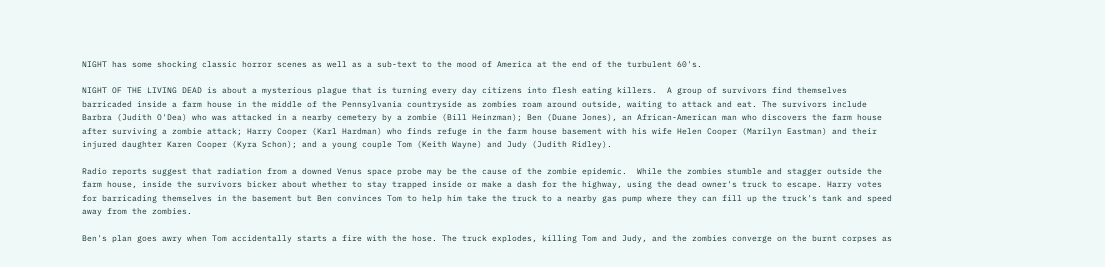NIGHT has some shocking classic horror scenes as well as a sub-text to the mood of America at the end of the turbulent 60's.

NIGHT OF THE LIVING DEAD is about a mysterious plague that is turning every day citizens into flesh eating killers.  A group of survivors find themselves barricaded inside a farm house in the middle of the Pennsylvania countryside as zombies roam around outside, waiting to attack and eat. The survivors include Barbra (Judith O'Dea) who was attacked in a nearby cemetery by a zombie (Bill Heinzman); Ben (Duane Jones), an African-American man who discovers the farm house after surviving a zombie attack; Harry Cooper (Karl Hardman) who finds refuge in the farm house basement with his wife Helen Cooper (Marilyn Eastman) and their injured daughter Karen Cooper (Kyra Schon); and a young couple Tom (Keith Wayne) and Judy (Judith Ridley).

Radio reports suggest that radiation from a downed Venus space probe may be the cause of the zombie epidemic.  While the zombies stumble and stagger outside the farm house, inside the survivors bicker about whether to stay trapped inside or make a dash for the highway, using the dead owner's truck to escape. Harry votes for barricading themselves in the basement but Ben convinces Tom to help him take the truck to a nearby gas pump where they can fill up the truck's tank and speed away from the zombies.

Ben's plan goes awry when Tom accidentally starts a fire with the hose. The truck explodes, killing Tom and Judy, and the zombies converge on the burnt corpses as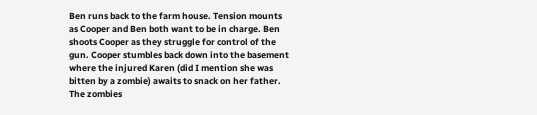Ben runs back to the farm house. Tension mounts as Cooper and Ben both want to be in charge. Ben shoots Cooper as they struggle for control of the gun. Cooper stumbles back down into the basement where the injured Karen (did I mention she was bitten by a zombie) awaits to snack on her father. The zombies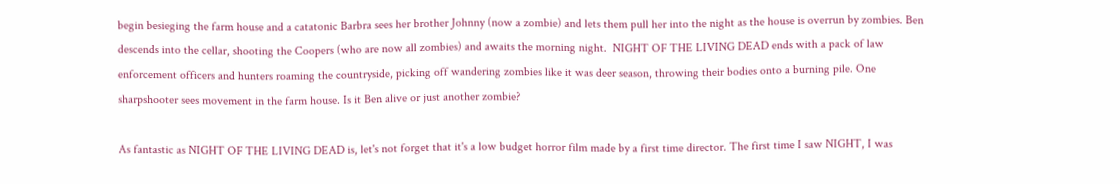begin besieging the farm house and a catatonic Barbra sees her brother Johnny (now a zombie) and lets them pull her into the night as the house is overrun by zombies. Ben descends into the cellar, shooting the Coopers (who are now all zombies) and awaits the morning night.  NIGHT OF THE LIVING DEAD ends with a pack of law enforcement officers and hunters roaming the countryside, picking off wandering zombies like it was deer season, throwing their bodies onto a burning pile. One sharpshooter sees movement in the farm house. Is it Ben alive or just another zombie?

As fantastic as NIGHT OF THE LIVING DEAD is, let's not forget that it's a low budget horror film made by a first time director. The first time I saw NIGHT, I was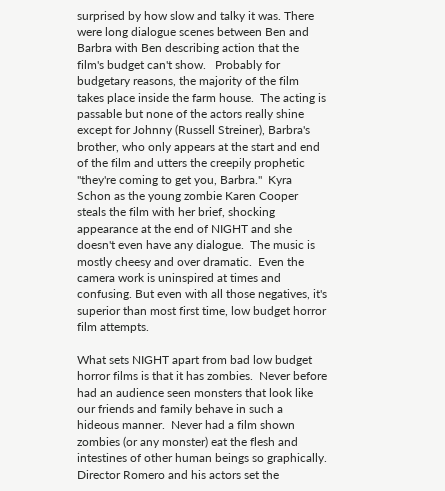surprised by how slow and talky it was. There were long dialogue scenes between Ben and Barbra with Ben describing action that the film's budget can't show.   Probably for budgetary reasons, the majority of the film takes place inside the farm house.  The acting is passable but none of the actors really shine except for Johnny (Russell Streiner), Barbra's brother, who only appears at the start and end of the film and utters the creepily prophetic "they're coming to get you, Barbra."  Kyra Schon as the young zombie Karen Cooper steals the film with her brief, shocking appearance at the end of NIGHT and she doesn't even have any dialogue.  The music is mostly cheesy and over dramatic.  Even the camera work is uninspired at times and confusing. But even with all those negatives, it's superior than most first time, low budget horror film attempts.

What sets NIGHT apart from bad low budget horror films is that it has zombies.  Never before had an audience seen monsters that look like our friends and family behave in such a hideous manner.  Never had a film shown zombies (or any monster) eat the flesh and intestines of other human beings so graphically.  Director Romero and his actors set the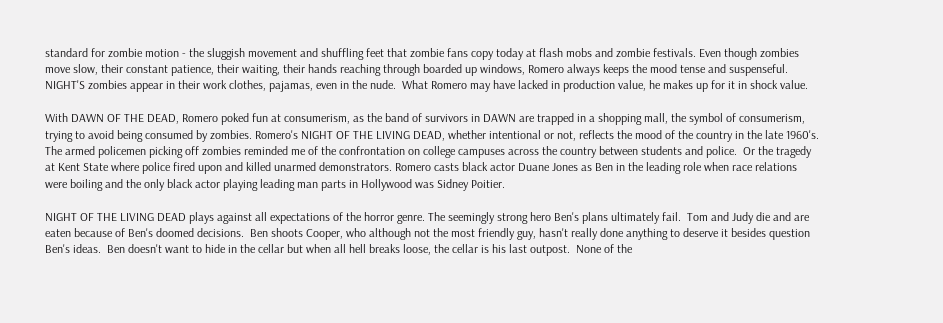standard for zombie motion - the sluggish movement and shuffling feet that zombie fans copy today at flash mobs and zombie festivals. Even though zombies move slow, their constant patience, their waiting, their hands reaching through boarded up windows, Romero always keeps the mood tense and suspenseful. NIGHT'S zombies appear in their work clothes, pajamas, even in the nude.  What Romero may have lacked in production value, he makes up for it in shock value.

With DAWN OF THE DEAD, Romero poked fun at consumerism, as the band of survivors in DAWN are trapped in a shopping mall, the symbol of consumerism, trying to avoid being consumed by zombies. Romero's NIGHT OF THE LIVING DEAD, whether intentional or not, reflects the mood of the country in the late 1960's.  The armed policemen picking off zombies reminded me of the confrontation on college campuses across the country between students and police.  Or the tragedy at Kent State where police fired upon and killed unarmed demonstrators. Romero casts black actor Duane Jones as Ben in the leading role when race relations were boiling and the only black actor playing leading man parts in Hollywood was Sidney Poitier.

NIGHT OF THE LIVING DEAD plays against all expectations of the horror genre. The seemingly strong hero Ben's plans ultimately fail.  Tom and Judy die and are eaten because of Ben's doomed decisions.  Ben shoots Cooper, who although not the most friendly guy, hasn't really done anything to deserve it besides question Ben's ideas.  Ben doesn't want to hide in the cellar but when all hell breaks loose, the cellar is his last outpost.  None of the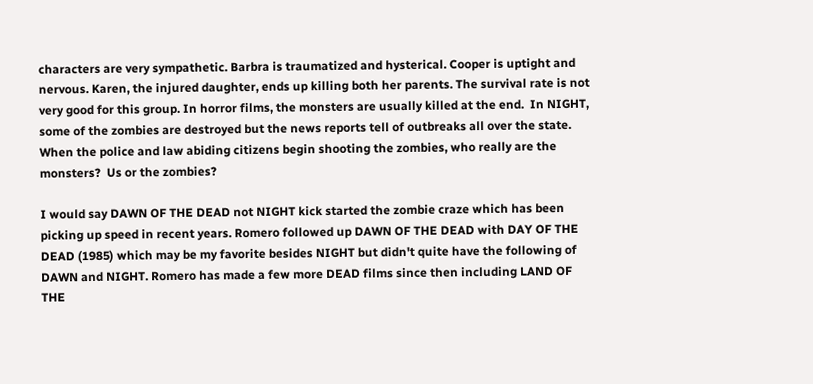characters are very sympathetic. Barbra is traumatized and hysterical. Cooper is uptight and nervous. Karen, the injured daughter, ends up killing both her parents. The survival rate is not very good for this group. In horror films, the monsters are usually killed at the end.  In NIGHT, some of the zombies are destroyed but the news reports tell of outbreaks all over the state. When the police and law abiding citizens begin shooting the zombies, who really are the monsters?  Us or the zombies?

I would say DAWN OF THE DEAD not NIGHT kick started the zombie craze which has been picking up speed in recent years. Romero followed up DAWN OF THE DEAD with DAY OF THE DEAD (1985) which may be my favorite besides NIGHT but didn't quite have the following of DAWN and NIGHT. Romero has made a few more DEAD films since then including LAND OF THE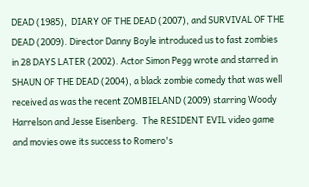DEAD (1985),  DIARY OF THE DEAD (2007), and SURVIVAL OF THE DEAD (2009). Director Danny Boyle introduced us to fast zombies in 28 DAYS LATER (2002). Actor Simon Pegg wrote and starred in SHAUN OF THE DEAD (2004), a black zombie comedy that was well received as was the recent ZOMBIELAND (2009) starring Woody Harrelson and Jesse Eisenberg.  The RESIDENT EVIL video game and movies owe its success to Romero's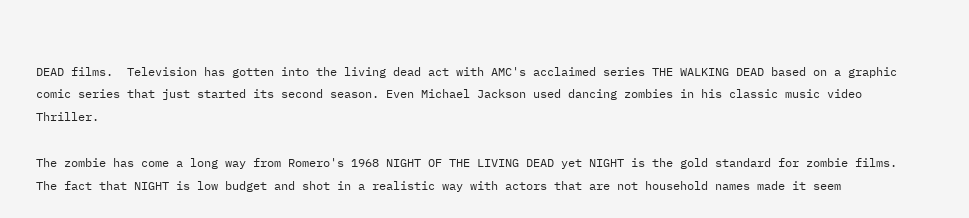DEAD films.  Television has gotten into the living dead act with AMC's acclaimed series THE WALKING DEAD based on a graphic comic series that just started its second season. Even Michael Jackson used dancing zombies in his classic music video Thriller.

The zombie has come a long way from Romero's 1968 NIGHT OF THE LIVING DEAD yet NIGHT is the gold standard for zombie films.  The fact that NIGHT is low budget and shot in a realistic way with actors that are not household names made it seem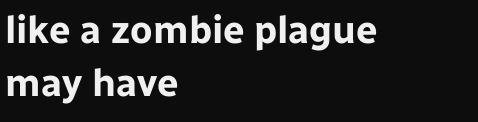like a zombie plague may have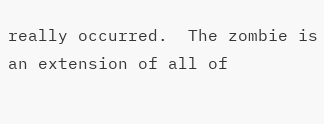really occurred.  The zombie is an extension of all of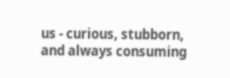us - curious, stubborn, and always consuming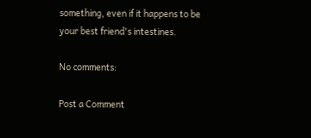something, even if it happens to be your best friend's intestines.

No comments:

Post a Comment